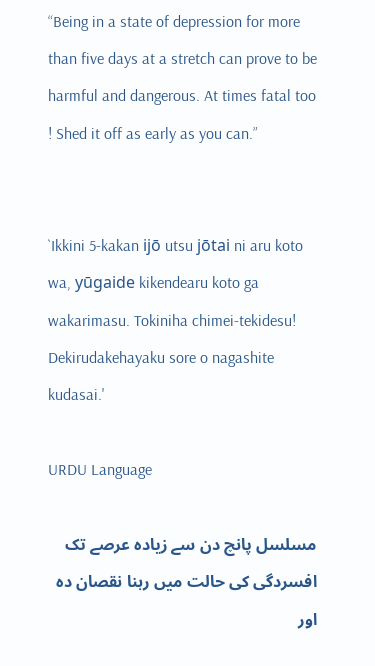“Being in a state of depression for more than five days at a stretch can prove to be harmful and dangerous. At times fatal too ! Shed it off as early as you can.”


`Ikkini 5-kakan ijō utsu jōtai ni aru koto wa, yūgaide kikendearu koto ga wakarimasu. Tokiniha chimei-tekidesu! Dekirudakehayaku sore o nagashite kudasai.'

URDU Language

مسلسل پانچ دن سے زیادہ عرصے تک افسردگی کی حالت میں رہنا نقصان دہ اور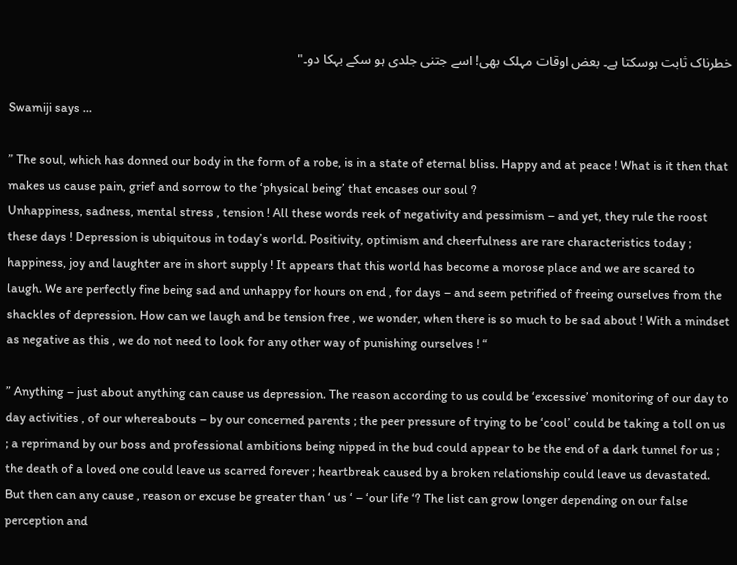خطرناک ثابت ہوسکتا ہے۔ بعض اوقات مہلک بھی! اسے جتنی جلدی ہو سکے بہکا دو۔"

Swamiji says …

” The soul, which has donned our body in the form of a robe, is in a state of eternal bliss. Happy and at peace ! What is it then that makes us cause pain, grief and sorrow to the ‘physical being’ that encases our soul ?
Unhappiness, sadness, mental stress , tension ! All these words reek of negativity and pessimism – and yet, they rule the roost these days ! Depression is ubiquitous in today’s world. Positivity, optimism and cheerfulness are rare characteristics today ; happiness, joy and laughter are in short supply ! It appears that this world has become a morose place and we are scared to laugh. We are perfectly fine being sad and unhappy for hours on end , for days – and seem petrified of freeing ourselves from the shackles of depression. How can we laugh and be tension free , we wonder, when there is so much to be sad about ! With a mindset as negative as this , we do not need to look for any other way of punishing ourselves ! “

” Anything – just about anything can cause us depression. The reason according to us could be ‘excessive’ monitoring of our day to day activities , of our whereabouts – by our concerned parents ; the peer pressure of trying to be ‘cool’ could be taking a toll on us ; a reprimand by our boss and professional ambitions being nipped in the bud could appear to be the end of a dark tunnel for us ; the death of a loved one could leave us scarred forever ; heartbreak caused by a broken relationship could leave us devastated. But then can any cause , reason or excuse be greater than ‘ us ‘ – ‘our life ‘? The list can grow longer depending on our false perception and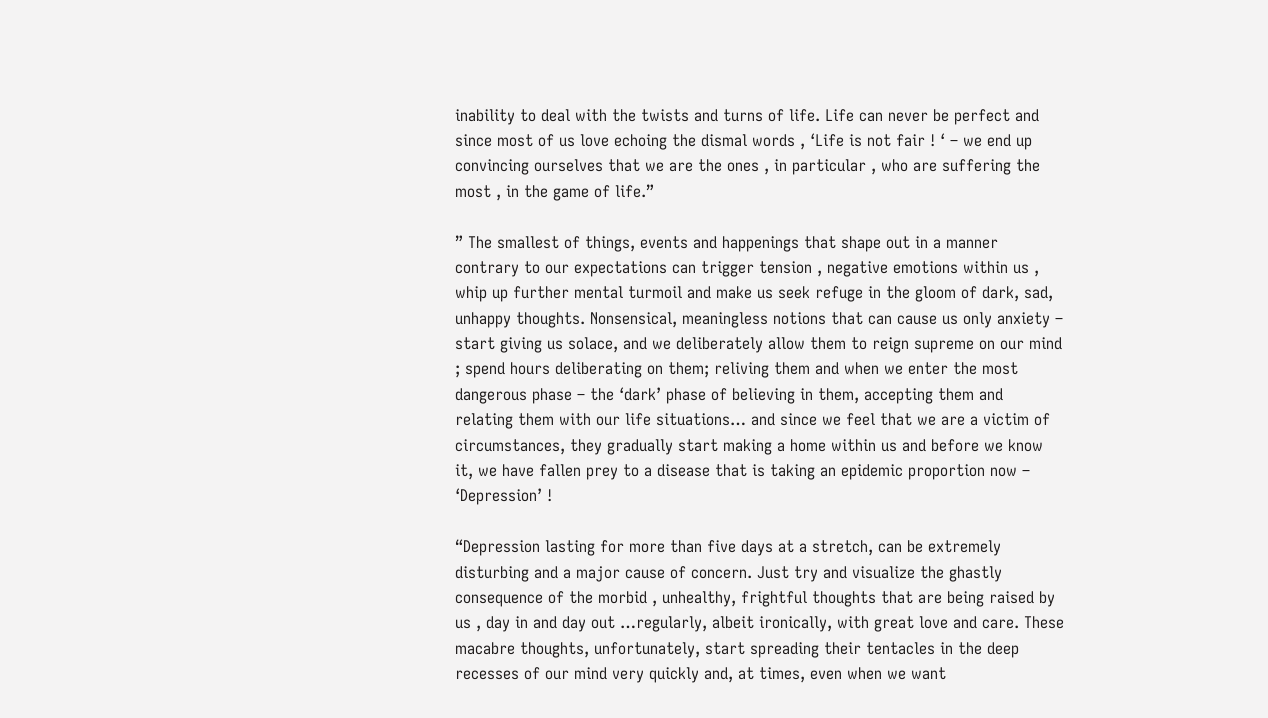inability to deal with the twists and turns of life. Life can never be perfect and since most of us love echoing the dismal words , ‘Life is not fair ! ‘ – we end up convincing ourselves that we are the ones , in particular , who are suffering the most , in the game of life.”

” The smallest of things, events and happenings that shape out in a manner contrary to our expectations can trigger tension , negative emotions within us , whip up further mental turmoil and make us seek refuge in the gloom of dark, sad, unhappy thoughts. Nonsensical, meaningless notions that can cause us only anxiety – start giving us solace, and we deliberately allow them to reign supreme on our mind ; spend hours deliberating on them; reliving them and when we enter the most dangerous phase – the ‘dark’ phase of believing in them, accepting them and relating them with our life situations… and since we feel that we are a victim of circumstances, they gradually start making a home within us and before we know it, we have fallen prey to a disease that is taking an epidemic proportion now – ‘Depression’ !

“Depression lasting for more than five days at a stretch, can be extremely disturbing and a major cause of concern. Just try and visualize the ghastly consequence of the morbid , unhealthy, frightful thoughts that are being raised by us , day in and day out …regularly, albeit ironically, with great love and care. These macabre thoughts, unfortunately, start spreading their tentacles in the deep recesses of our mind very quickly and, at times, even when we want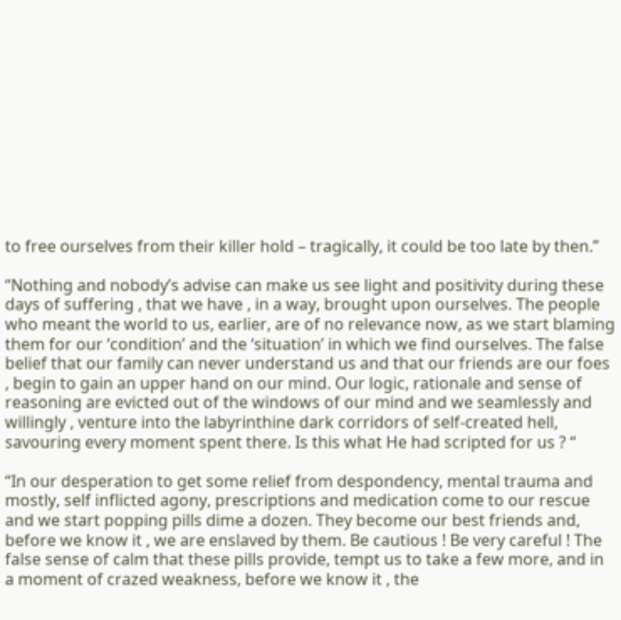to free ourselves from their killer hold – tragically, it could be too late by then.”

“Nothing and nobody’s advise can make us see light and positivity during these days of suffering , that we have , in a way, brought upon ourselves. The people who meant the world to us, earlier, are of no relevance now, as we start blaming them for our ‘condition’ and the ‘situation’ in which we find ourselves. The false belief that our family can never understand us and that our friends are our foes , begin to gain an upper hand on our mind. Our logic, rationale and sense of reasoning are evicted out of the windows of our mind and we seamlessly and willingly , venture into the labyrinthine dark corridors of self-created hell, savouring every moment spent there. Is this what He had scripted for us ? “

“In our desperation to get some relief from despondency, mental trauma and mostly, self inflicted agony, prescriptions and medication come to our rescue and we start popping pills dime a dozen. They become our best friends and, before we know it , we are enslaved by them. Be cautious ! Be very careful ! The false sense of calm that these pills provide, tempt us to take a few more, and in a moment of crazed weakness, before we know it , the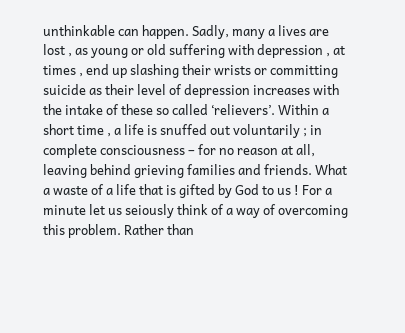unthinkable can happen. Sadly, many a lives are lost , as young or old suffering with depression , at times , end up slashing their wrists or committing suicide as their level of depression increases with the intake of these so called ‘relievers’. Within a short time , a life is snuffed out voluntarily ; in complete consciousness – for no reason at all, leaving behind grieving families and friends. What a waste of a life that is gifted by God to us ! For a minute let us seiously think of a way of overcoming this problem. Rather than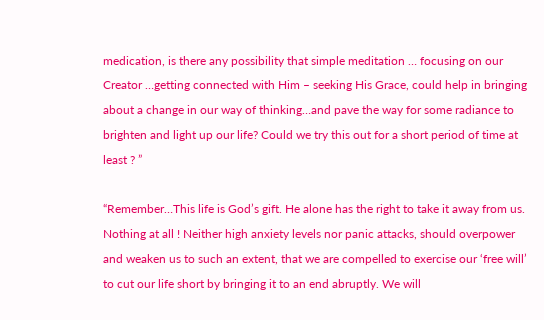medication, is there any possibility that simple meditation … focusing on our Creator …getting connected with Him – seeking His Grace, could help in bringing about a change in our way of thinking…and pave the way for some radiance to brighten and light up our life? Could we try this out for a short period of time at least ? ”

“Remember…This life is God’s gift. He alone has the right to take it away from us. Nothing at all ! Neither high anxiety levels nor panic attacks, should overpower and weaken us to such an extent, that we are compelled to exercise our ‘free will’ to cut our life short by bringing it to an end abruptly. We will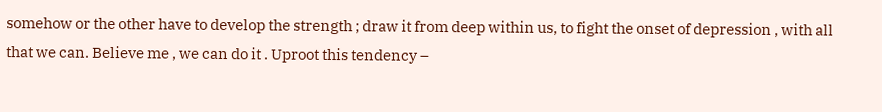somehow or the other have to develop the strength ; draw it from deep within us, to fight the onset of depression , with all that we can. Believe me , we can do it . Uproot this tendency –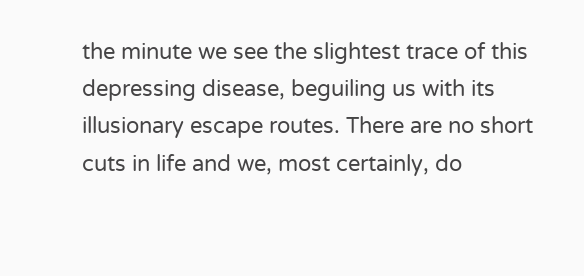the minute we see the slightest trace of this depressing disease, beguiling us with its illusionary escape routes. There are no short cuts in life and we, most certainly, do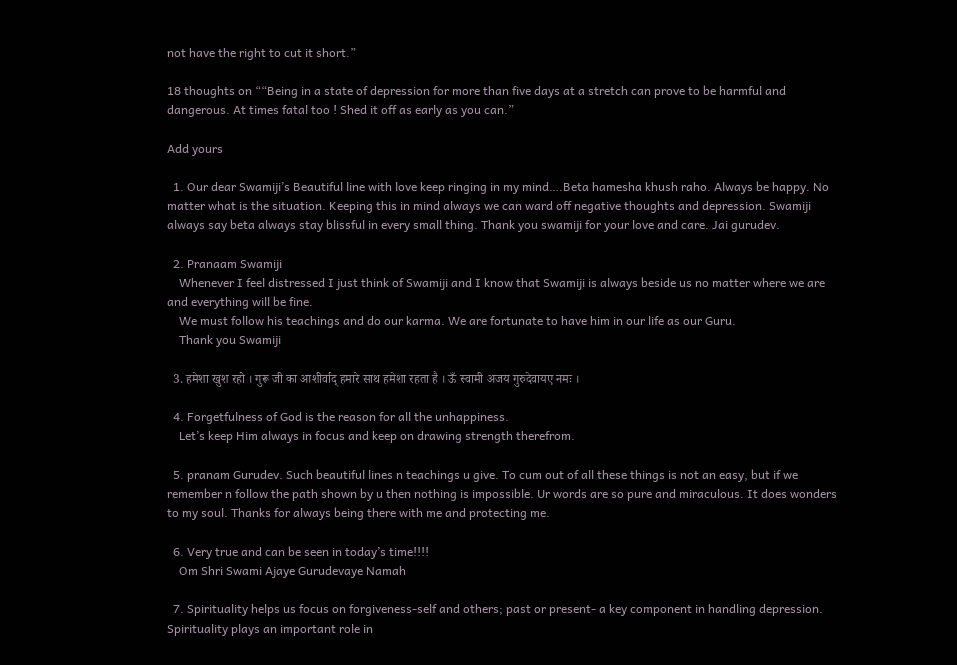not have the right to cut it short.”

18 thoughts on ““Being in a state of depression for more than five days at a stretch can prove to be harmful and dangerous. At times fatal too ! Shed it off as early as you can.”

Add yours

  1. Our dear Swamiji’s Beautiful line with love keep ringing in my mind….Beta hamesha khush raho. Always be happy. No matter what is the situation. Keeping this in mind always we can ward off negative thoughts and depression. Swamiji always say beta always stay blissful in every small thing. Thank you swamiji for your love and care. Jai gurudev.

  2. Pranaam Swamiji
    Whenever I feel distressed I just think of Swamiji and I know that Swamiji is always beside us no matter where we are and everything will be fine.
    We must follow his teachings and do our karma. We are fortunate to have him in our life as our Guru.
    Thank you Swamiji

  3. हमेशा खुश रहो । गुरू जी का आशीर्वाद् हमारे साथ हमेशा रहता है । ऊँ स्वामी अजय गुरुदेवायए नमः ।

  4. Forgetfulness of God is the reason for all the unhappiness.
    Let’s keep Him always in focus and keep on drawing strength therefrom.

  5. pranam Gurudev. Such beautiful lines n teachings u give. To cum out of all these things is not an easy, but if we remember n follow the path shown by u then nothing is impossible. Ur words are so pure and miraculous. It does wonders to my soul. Thanks for always being there with me and protecting me.

  6. Very true and can be seen in today’s time!!!!
    Om Shri Swami Ajaye Gurudevaye Namah

  7. Spirituality helps us focus on forgiveness-self and others; past or present- a key component in handling depression. Spirituality plays an important role in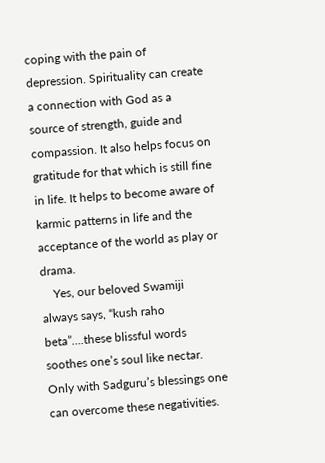coping with the pain of depression. Spirituality can create a connection with God as a source of strength, guide and compassion. It also helps focus on gratitude for that which is still fine in life. It helps to become aware of karmic patterns in life and the acceptance of the world as play or drama.
    Yes, our beloved Swamiji always says, “kush raho beta”….these blissful words soothes one’s soul like nectar. Only with Sadguru’s blessings one can overcome these negativities.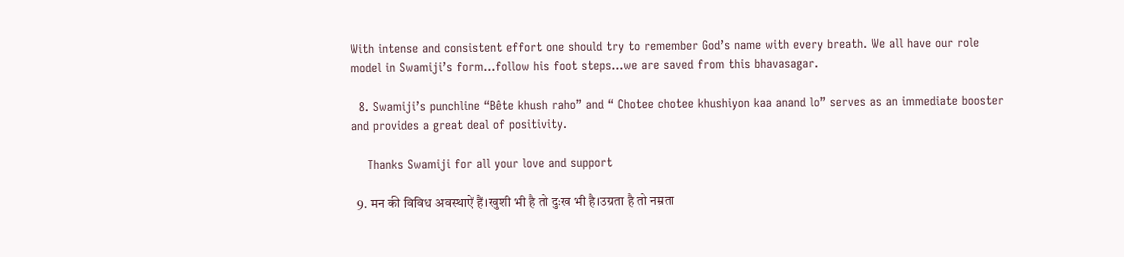With intense and consistent effort one should try to remember God’s name with every breath. We all have our role model in Swamiji’s form…follow his foot steps…we are saved from this bhavasagar.

  8. Swamiji’s punchline “Bête khush raho” and “ Chotee chotee khushiyon kaa anand lo” serves as an immediate booster and provides a great deal of positivity.

    Thanks Swamiji for all your love and support

  9. मन की विविध अवस्थाऐं हैं।खुशी भी है तो दुःख भी है।उग्रता है तो नम्रता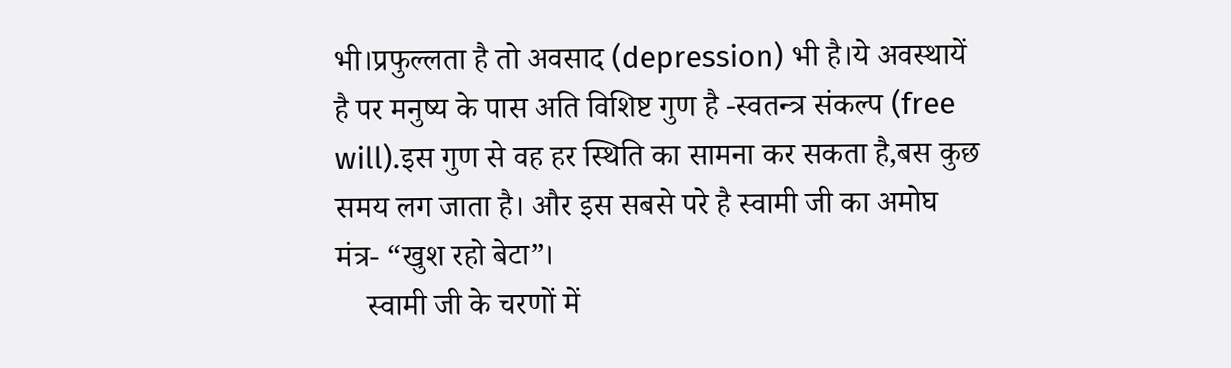भी।प्रफुल्लता है तो अवसाद (depression) भी है।ये अवस्थायें है पर मनुष्य के पास अति विशिष्ट गुण है -स्वतन्त्र संकल्प (free will).इस गुण से वह हर स्थिति का सामना कर सकता है,बस कुछ समय लग जाता है। और इस सबसे परे है स्वामी जी का अमोघ मंत्र- “खुश रहो बेटा”।
    स्वामी जी के चरणों में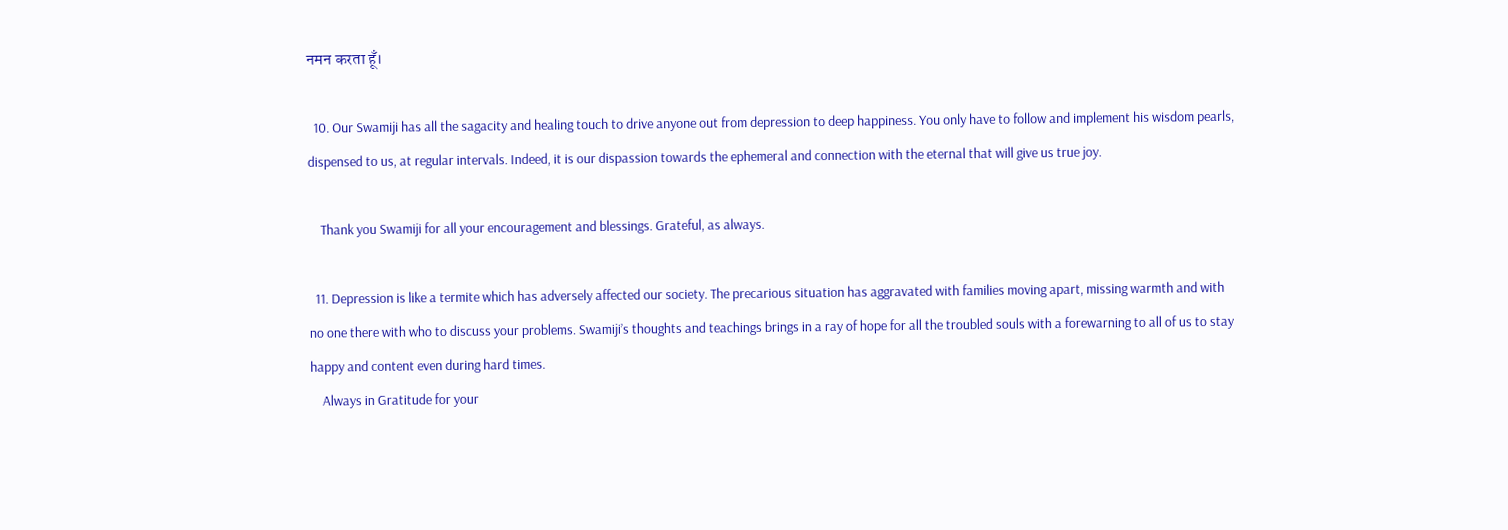नमन करता हूँ।

  10. Our Swamiji has all the sagacity and healing touch to drive anyone out from depression to deep happiness. You only have to follow and implement his wisdom pearls, dispensed to us, at regular intervals. Indeed, it is our dispassion towards the ephemeral and connection with the eternal that will give us true joy.

    Thank you Swamiji for all your encouragement and blessings. Grateful, as always.

  11. Depression is like a termite which has adversely affected our society. The precarious situation has aggravated with families moving apart, missing warmth and with no one there with who to discuss your problems. Swamiji’s thoughts and teachings brings in a ray of hope for all the troubled souls with a forewarning to all of us to stay happy and content even during hard times.
    Always in Gratitude for your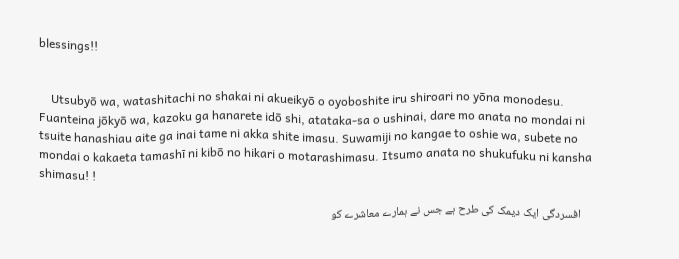blessings!!


    Utsubyō wa, watashitachi no shakai ni akueikyō o oyoboshite iru shiroari no yōna monodesu. Fuanteina jōkyō wa, kazoku ga hanarete idō shi, atataka-sa o ushinai, dare mo anata no mondai ni tsuite hanashiau aite ga inai tame ni akka shite imasu. Suwamiji no kangae to oshie wa, subete no mondai o kakaeta tamashī ni kibō no hikari o motarashimasu. Itsumo anata no shukufuku ni kansha shimasu! !

    افسردگی ایک دیمک کی طرح ہے جس نے ہمارے معاشرے کو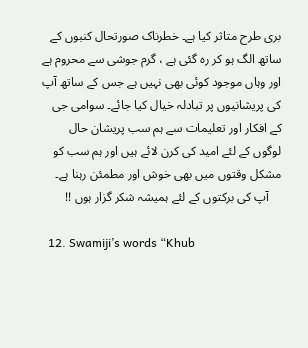بری طرح متاثر کیا ہے۔ خطرناک صورتحال کنبوں کے ساتھ الگ ہو کر رہ گئی ہے ، گرم جوشی سے محروم ہے اور وہاں موجود کوئی بھی نہیں ہے جس کے ساتھ آپ کی پریشانیوں پر تبادلہ خیال کیا جائے۔ سوامی جی کے افکار اور تعلیمات سے ہم سب پریشان حال لوگوں کے لئے امید کی کرن لائے ہیں اور ہم سب کو مشکل وقتوں میں بھی خوش اور مطمئن رہنا ہے۔
    آپ کی برکتوں کے لئے ہمیشہ شکر گزار ہوں !!

  12. Swamiji’s words “Khub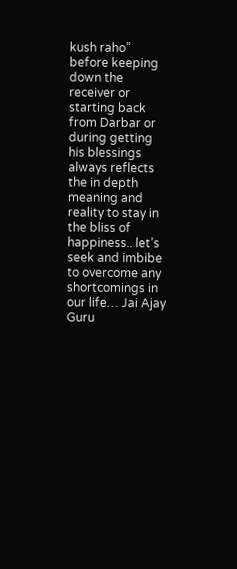kush raho” before keeping down the receiver or starting back from Darbar or during getting his blessings always reflects the in depth meaning and reality to stay in the bliss of happiness.. let’s seek and imbibe to overcome any shortcomings in our life… Jai Ajay Guru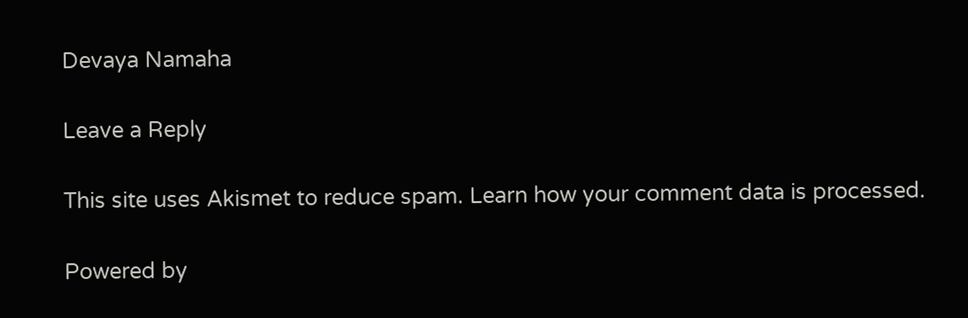Devaya Namaha

Leave a Reply

This site uses Akismet to reduce spam. Learn how your comment data is processed.

Powered by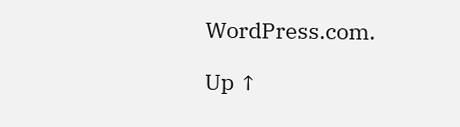WordPress.com.

Up ↑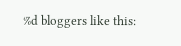%d bloggers like this: